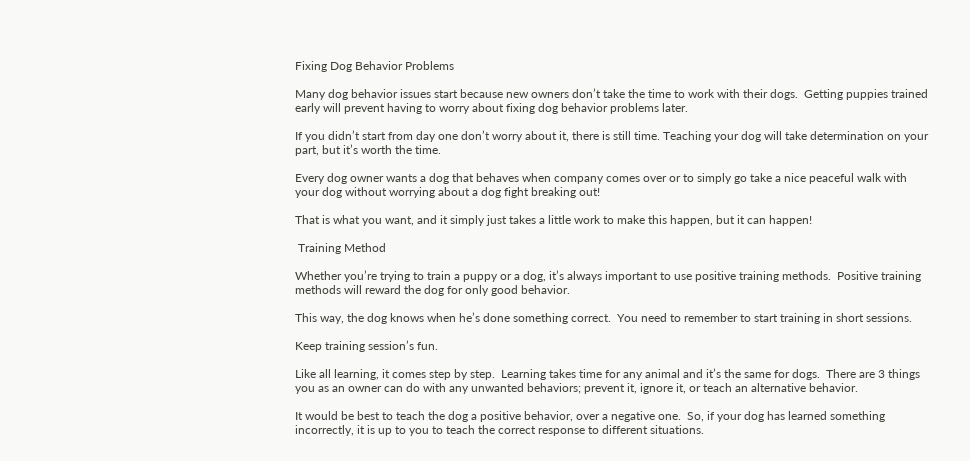Fixing Dog Behavior Problems

Many dog behavior issues start because new owners don’t take the time to work with their dogs.  Getting puppies trained early will prevent having to worry about fixing dog behavior problems later.

If you didn’t start from day one don’t worry about it, there is still time. Teaching your dog will take determination on your part, but it’s worth the time.

Every dog owner wants a dog that behaves when company comes over or to simply go take a nice peaceful walk with your dog without worrying about a dog fight breaking out!

That is what you want, and it simply just takes a little work to make this happen, but it can happen!

 Training Method

Whether you’re trying to train a puppy or a dog, it’s always important to use positive training methods.  Positive training methods will reward the dog for only good behavior.

This way, the dog knows when he’s done something correct.  You need to remember to start training in short sessions.

Keep training session’s fun.

Like all learning, it comes step by step.  Learning takes time for any animal and it’s the same for dogs.  There are 3 things you as an owner can do with any unwanted behaviors; prevent it, ignore it, or teach an alternative behavior.

It would be best to teach the dog a positive behavior, over a negative one.  So, if your dog has learned something incorrectly, it is up to you to teach the correct response to different situations.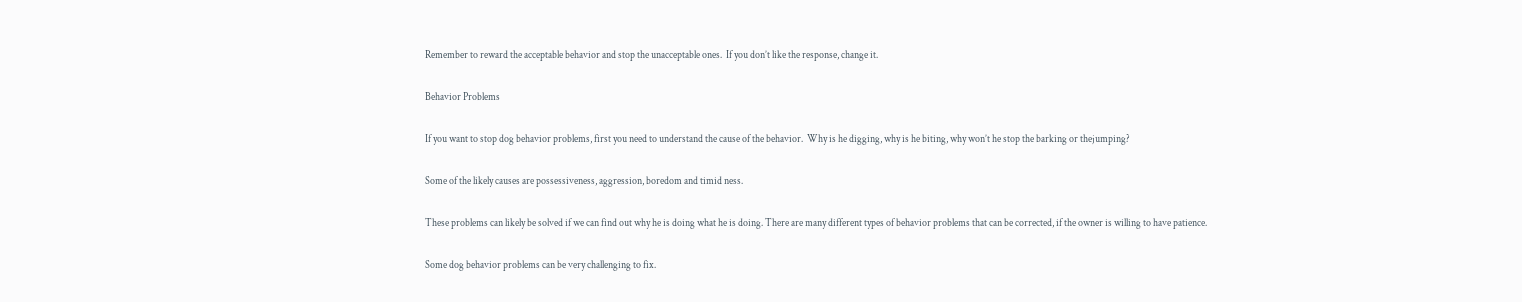Remember to reward the acceptable behavior and stop the unacceptable ones.  If you don’t like the response, change it.

Behavior Problems

If you want to stop dog behavior problems, first you need to understand the cause of the behavior.  Why is he digging, why is he biting, why won’t he stop the barking or thejumping?

Some of the likely causes are possessiveness, aggression, boredom and timid ness.

These problems can likely be solved if we can find out why he is doing what he is doing. There are many different types of behavior problems that can be corrected, if the owner is willing to have patience.

Some dog behavior problems can be very challenging to fix.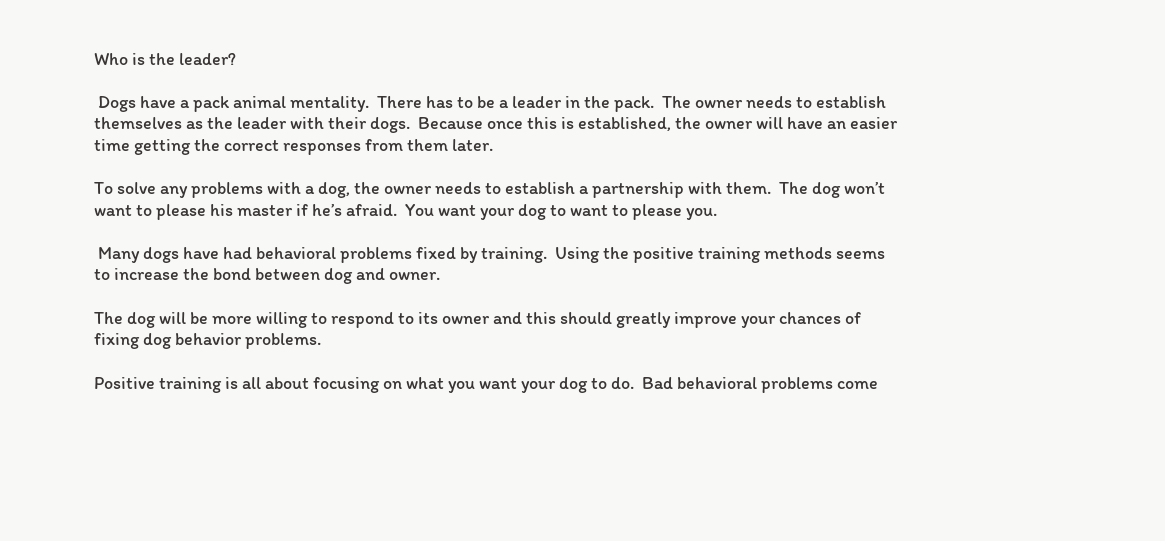Who is the leader?

 Dogs have a pack animal mentality.  There has to be a leader in the pack.  The owner needs to establish themselves as the leader with their dogs.  Because once this is established, the owner will have an easier time getting the correct responses from them later.

To solve any problems with a dog, the owner needs to establish a partnership with them.  The dog won’t want to please his master if he’s afraid.  You want your dog to want to please you.

 Many dogs have had behavioral problems fixed by training.  Using the positive training methods seems to increase the bond between dog and owner.

The dog will be more willing to respond to its owner and this should greatly improve your chances of fixing dog behavior problems.

Positive training is all about focusing on what you want your dog to do.  Bad behavioral problems come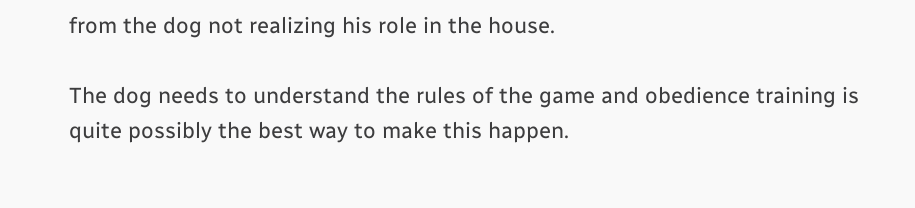from the dog not realizing his role in the house.

The dog needs to understand the rules of the game and obedience training is quite possibly the best way to make this happen.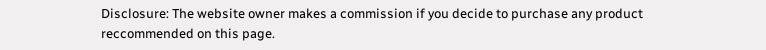Disclosure: The website owner makes a commission if you decide to purchase any product reccommended on this page.